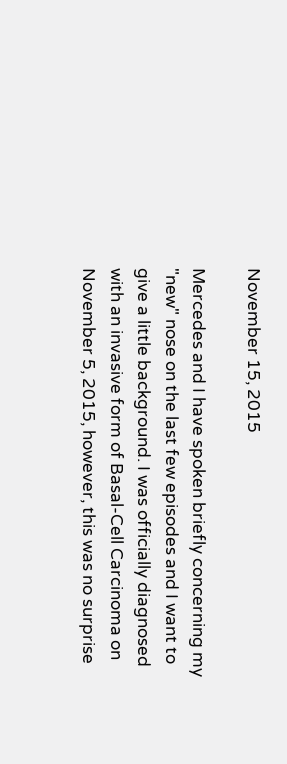November 15, 2015

Mercedes and I have spoken briefly concerning my "new" nose on the last few episodes and I want to give a little background. I was officially diagnosed with an invasive form of Basal-Cell Carcinoma on November 5, 2015, however, this was no surprise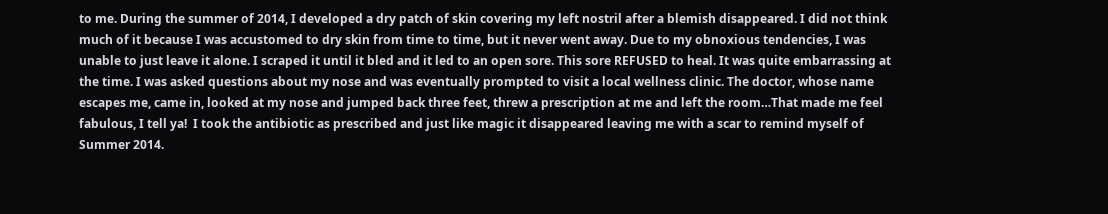to me. During the summer of 2014, I developed a dry patch of skin covering my left nostril after a blemish disappeared. I did not think much of it because I was accustomed to dry skin from time to time, but it never went away. Due to my obnoxious tendencies, I was unable to just leave it alone. I scraped it until it bled and it led to an open sore. This sore REFUSED to heal. It was quite embarrassing at the time. I was asked questions about my nose and was eventually prompted to visit a local wellness clinic. The doctor, whose name escapes me, came in, looked at my nose and jumped back three feet, threw a prescription at me and left the room…That made me feel fabulous, I tell ya!  I took the antibiotic as prescribed and just like magic it disappeared leaving me with a scar to remind myself of Summer 2014.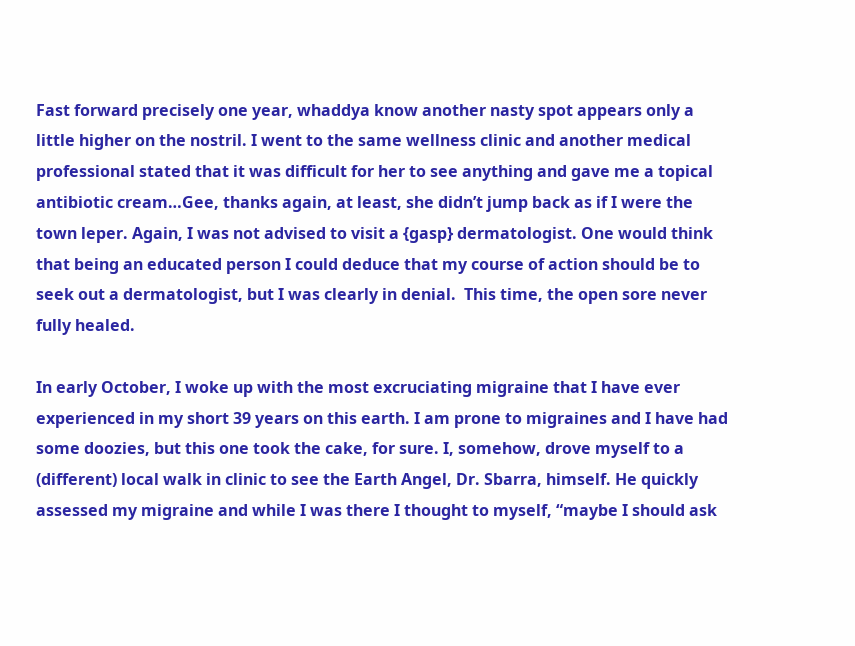Fast forward precisely one year, whaddya know another nasty spot appears only a little higher on the nostril. I went to the same wellness clinic and another medical professional stated that it was difficult for her to see anything and gave me a topical antibiotic cream…Gee, thanks again, at least, she didn’t jump back as if I were the town leper. Again, I was not advised to visit a {gasp} dermatologist. One would think that being an educated person I could deduce that my course of action should be to seek out a dermatologist, but I was clearly in denial.  This time, the open sore never fully healed.

In early October, I woke up with the most excruciating migraine that I have ever experienced in my short 39 years on this earth. I am prone to migraines and I have had some doozies, but this one took the cake, for sure. I, somehow, drove myself to a (different) local walk in clinic to see the Earth Angel, Dr. Sbarra, himself. He quickly assessed my migraine and while I was there I thought to myself, “maybe I should ask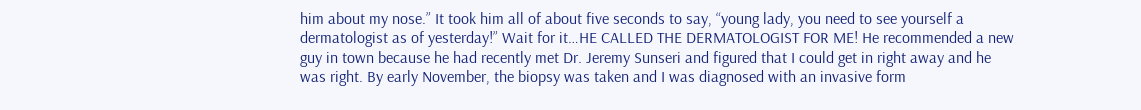him about my nose.” It took him all of about five seconds to say, “young lady, you need to see yourself a dermatologist as of yesterday!” Wait for it…HE CALLED THE DERMATOLOGIST FOR ME! He recommended a new guy in town because he had recently met Dr. Jeremy Sunseri and figured that I could get in right away and he was right. By early November, the biopsy was taken and I was diagnosed with an invasive form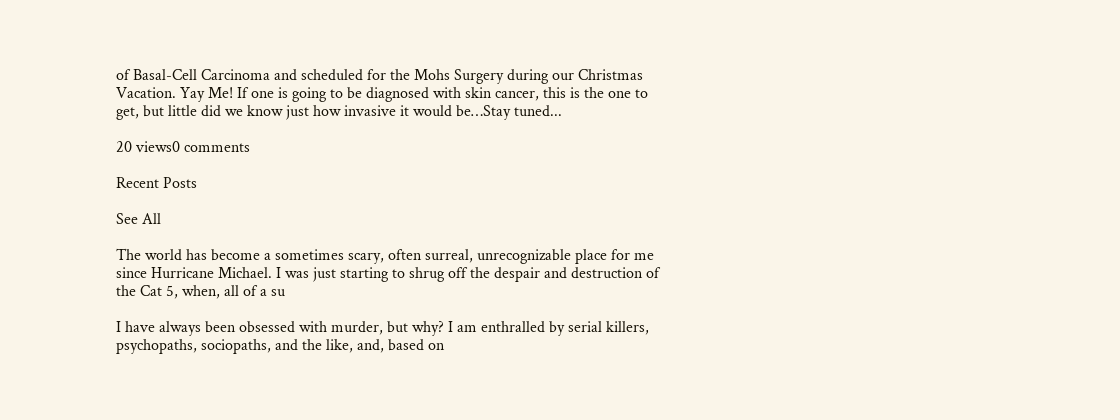of Basal-Cell Carcinoma and scheduled for the Mohs Surgery during our Christmas Vacation. Yay Me! If one is going to be diagnosed with skin cancer, this is the one to get, but little did we know just how invasive it would be…Stay tuned...

20 views0 comments

Recent Posts

See All

The world has become a sometimes scary, often surreal, unrecognizable place for me since Hurricane Michael. I was just starting to shrug off the despair and destruction of the Cat 5, when, all of a su

I have always been obsessed with murder, but why? I am enthralled by serial killers, psychopaths, sociopaths, and the like, and, based on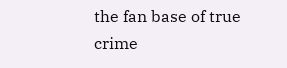the fan base of true crime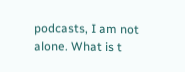podcasts, I am not alone. What is t